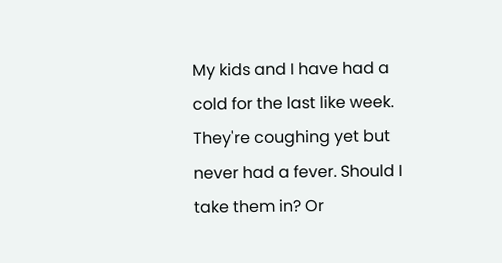My kids and I have had a cold for the last like week. They're coughing yet but never had a fever. Should I take them in? Or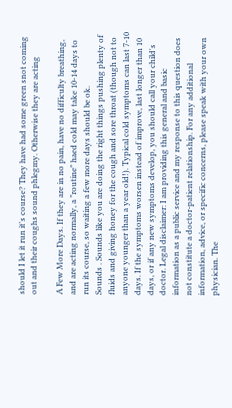should I let it run it's course? They have had some green snot coming out and their coughs sound phlegmy. Otherwise they are acting

A Few More Days. If they are in no pain, have no difficulty breathing, and are acting normally, a "routine" haed cold may take 10-14 days to run its course, so waiting a few more days should be ok.
Sounds . Sounds like you are doing the right things pushing plenty of fluids and giving honey for the cough and sore throat (though not to anyone younger than a year old!). Typical cold symptoms can last 7-10 days. If the symptoms worsen instead of improve, last longer than 10 days, or if any new symptoms develop, you should call your child's doctor. Legal disclaimer: I am providing this general and basic information as a public service and my response to this question does not constitute a doctor-patient relationship. For any additional information, advice, or specific concerns, please speak with your own physician. The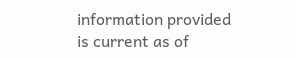information provided is current as of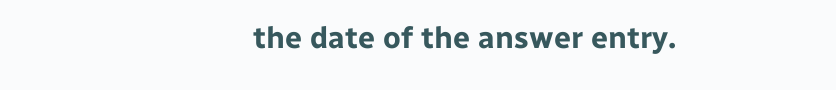the date of the answer entry.